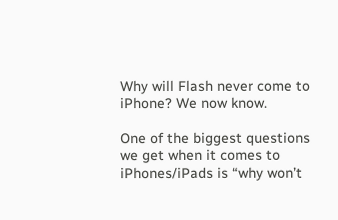Why will Flash never come to iPhone? We now know.

One of the biggest questions we get when it comes to iPhones/iPads is “why won’t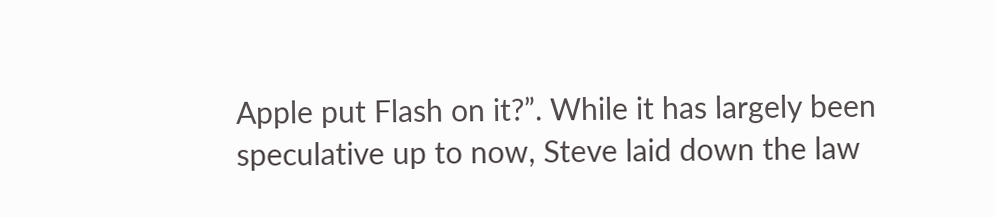Apple put Flash on it?”. While it has largely been speculative up to now, Steve laid down the law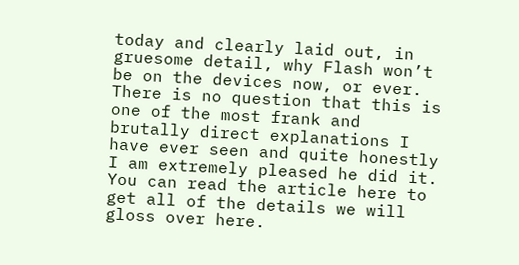today and clearly laid out, in gruesome detail, why Flash won’t be on the devices now, or ever. There is no question that this is one of the most frank and brutally direct explanations I have ever seen and quite honestly I am extremely pleased he did it. You can read the article here to get all of the details we will gloss over here.